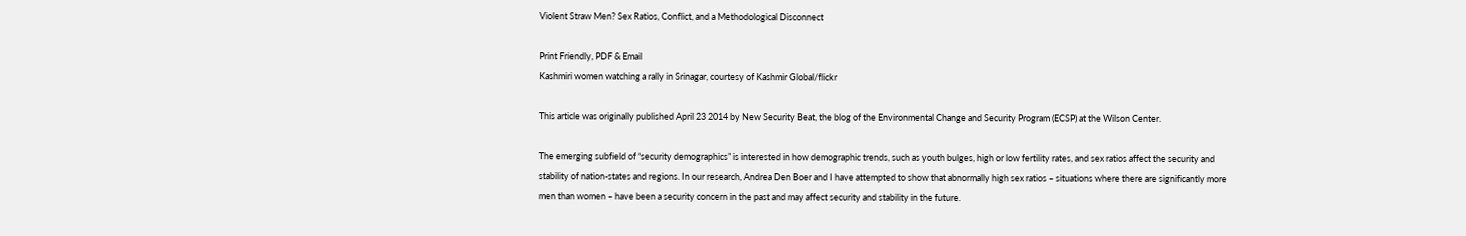Violent Straw Men? Sex Ratios, Conflict, and a Methodological Disconnect

Print Friendly, PDF & Email
Kashmiri women watching a rally in Srinagar, courtesy of Kashmir Global/flickr

This article was originally published April 23 2014 by New Security Beat, the blog of the Environmental Change and Security Program (ECSP) at the Wilson Center.

The emerging subfield of “security demographics” is interested in how demographic trends, such as youth bulges, high or low fertility rates, and sex ratios affect the security and stability of nation-states and regions. In our research, Andrea Den Boer and I have attempted to show that abnormally high sex ratios – situations where there are significantly more men than women – have been a security concern in the past and may affect security and stability in the future.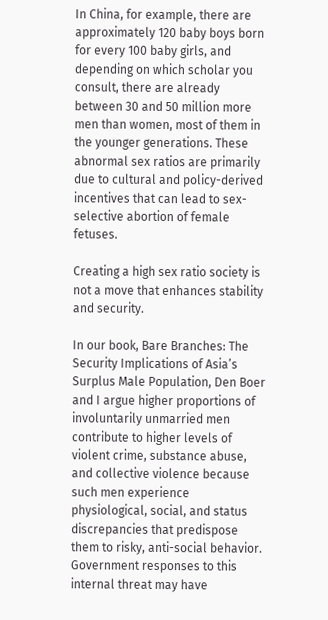In China, for example, there are approximately 120 baby boys born for every 100 baby girls, and depending on which scholar you consult, there are already between 30 and 50 million more men than women, most of them in the younger generations. These abnormal sex ratios are primarily due to cultural and policy-derived incentives that can lead to sex-selective abortion of female fetuses.

Creating a high sex ratio society is not a move that enhances stability and security.

In our book, Bare Branches: The Security Implications of Asia’s Surplus Male Population, Den Boer and I argue higher proportions of involuntarily unmarried men contribute to higher levels of violent crime, substance abuse, and collective violence because such men experience physiological, social, and status discrepancies that predispose them to risky, anti-social behavior. Government responses to this internal threat may have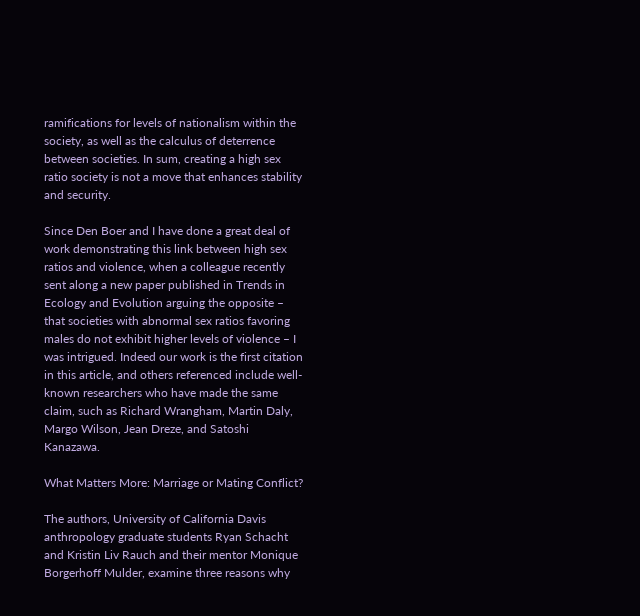ramifications for levels of nationalism within the society, as well as the calculus of deterrence between societies. In sum, creating a high sex ratio society is not a move that enhances stability and security.

Since Den Boer and I have done a great deal of work demonstrating this link between high sex ratios and violence, when a colleague recently sent along a new paper published in Trends in Ecology and Evolution arguing the opposite – that societies with abnormal sex ratios favoring males do not exhibit higher levels of violence – I was intrigued. Indeed our work is the first citation in this article, and others referenced include well-known researchers who have made the same claim, such as Richard Wrangham, Martin Daly, Margo Wilson, Jean Dreze, and Satoshi Kanazawa.

What Matters More: Marriage or Mating Conflict?

The authors, University of California Davis anthropology graduate students Ryan Schacht and Kristin Liv Rauch and their mentor Monique Borgerhoff Mulder, examine three reasons why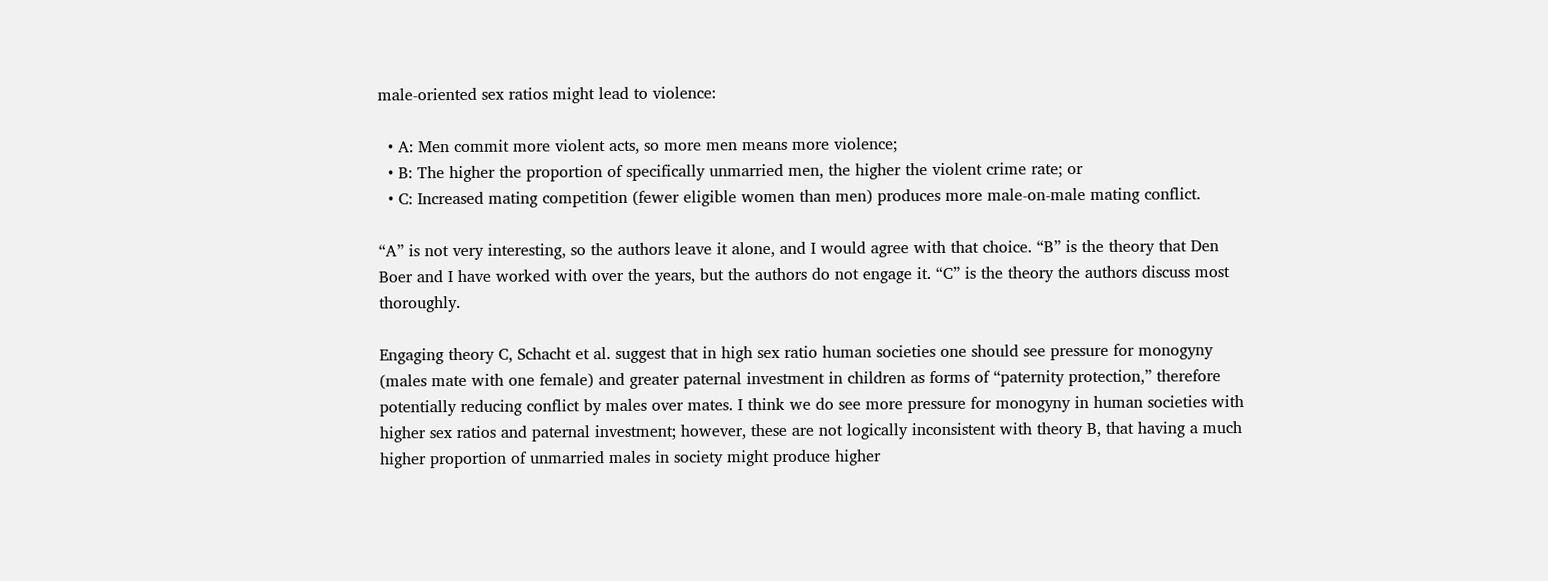male-oriented sex ratios might lead to violence:

  • A: Men commit more violent acts, so more men means more violence;
  • B: The higher the proportion of specifically unmarried men, the higher the violent crime rate; or
  • C: Increased mating competition (fewer eligible women than men) produces more male-on-male mating conflict.

“A” is not very interesting, so the authors leave it alone, and I would agree with that choice. “B” is the theory that Den Boer and I have worked with over the years, but the authors do not engage it. “C” is the theory the authors discuss most thoroughly.

Engaging theory C, Schacht et al. suggest that in high sex ratio human societies one should see pressure for monogyny (males mate with one female) and greater paternal investment in children as forms of “paternity protection,” therefore potentially reducing conflict by males over mates. I think we do see more pressure for monogyny in human societies with higher sex ratios and paternal investment; however, these are not logically inconsistent with theory B, that having a much higher proportion of unmarried males in society might produce higher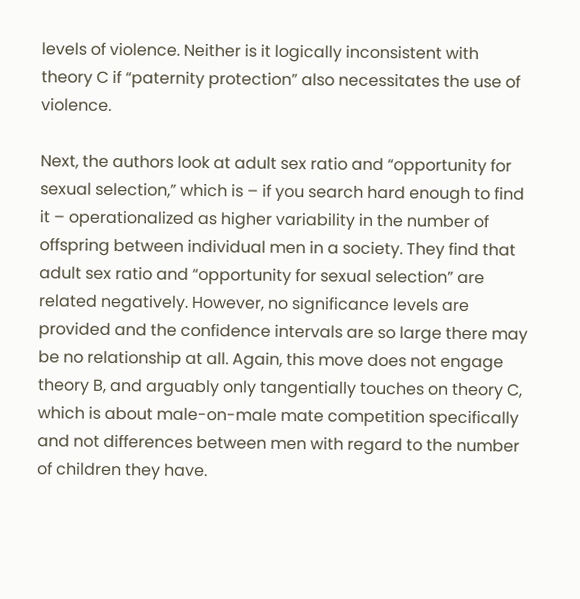levels of violence. Neither is it logically inconsistent with theory C if “paternity protection” also necessitates the use of violence.

Next, the authors look at adult sex ratio and “opportunity for sexual selection,” which is – if you search hard enough to find it – operationalized as higher variability in the number of offspring between individual men in a society. They find that adult sex ratio and “opportunity for sexual selection” are related negatively. However, no significance levels are provided and the confidence intervals are so large there may be no relationship at all. Again, this move does not engage theory B, and arguably only tangentially touches on theory C, which is about male-on-male mate competition specifically and not differences between men with regard to the number of children they have.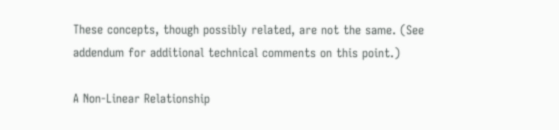These concepts, though possibly related, are not the same. (See addendum for additional technical comments on this point.)

A Non-Linear Relationship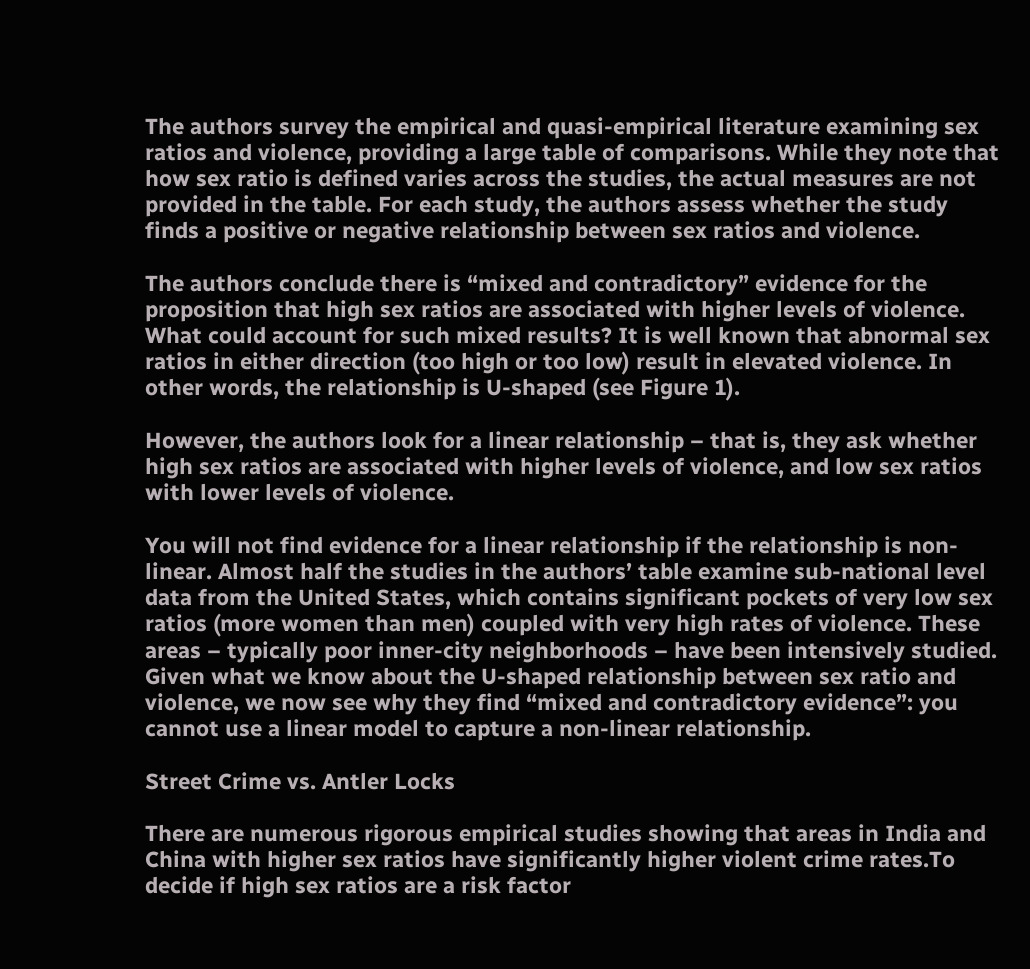The authors survey the empirical and quasi-empirical literature examining sex ratios and violence, providing a large table of comparisons. While they note that how sex ratio is defined varies across the studies, the actual measures are not provided in the table. For each study, the authors assess whether the study finds a positive or negative relationship between sex ratios and violence.

The authors conclude there is “mixed and contradictory” evidence for the proposition that high sex ratios are associated with higher levels of violence. What could account for such mixed results? It is well known that abnormal sex ratios in either direction (too high or too low) result in elevated violence. In other words, the relationship is U-shaped (see Figure 1).

However, the authors look for a linear relationship – that is, they ask whether high sex ratios are associated with higher levels of violence, and low sex ratios with lower levels of violence.

You will not find evidence for a linear relationship if the relationship is non-linear. Almost half the studies in the authors’ table examine sub-national level data from the United States, which contains significant pockets of very low sex ratios (more women than men) coupled with very high rates of violence. These areas – typically poor inner-city neighborhoods – have been intensively studied. Given what we know about the U-shaped relationship between sex ratio and violence, we now see why they find “mixed and contradictory evidence”: you cannot use a linear model to capture a non-linear relationship.

Street Crime vs. Antler Locks

There are numerous rigorous empirical studies showing that areas in India and China with higher sex ratios have significantly higher violent crime rates.To decide if high sex ratios are a risk factor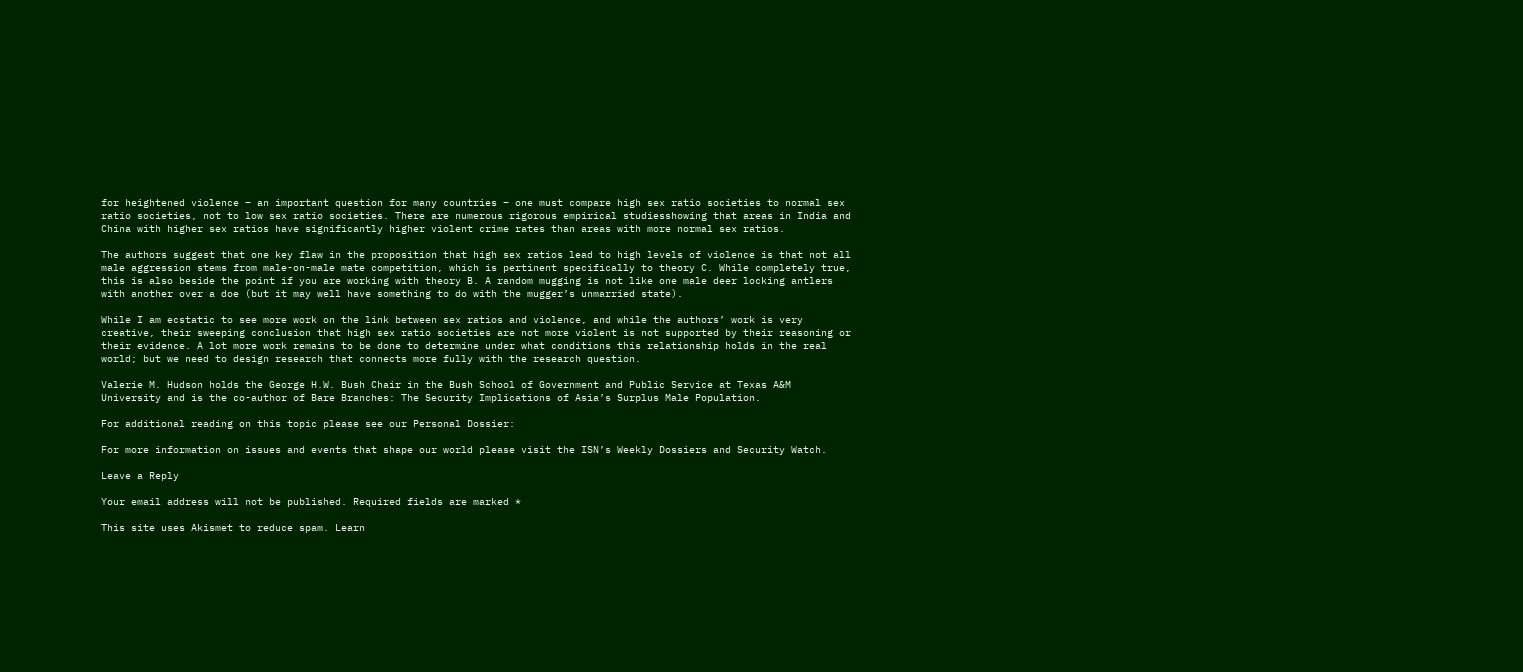for heightened violence – an important question for many countries – one must compare high sex ratio societies to normal sex ratio societies, not to low sex ratio societies. There are numerous rigorous empirical studiesshowing that areas in India and China with higher sex ratios have significantly higher violent crime rates than areas with more normal sex ratios.

The authors suggest that one key flaw in the proposition that high sex ratios lead to high levels of violence is that not all male aggression stems from male-on-male mate competition, which is pertinent specifically to theory C. While completely true, this is also beside the point if you are working with theory B. A random mugging is not like one male deer locking antlers with another over a doe (but it may well have something to do with the mugger’s unmarried state).

While I am ecstatic to see more work on the link between sex ratios and violence, and while the authors’ work is very creative, their sweeping conclusion that high sex ratio societies are not more violent is not supported by their reasoning or their evidence. A lot more work remains to be done to determine under what conditions this relationship holds in the real world; but we need to design research that connects more fully with the research question.

Valerie M. Hudson holds the George H.W. Bush Chair in the Bush School of Government and Public Service at Texas A&M University and is the co-author of Bare Branches: The Security Implications of Asia’s Surplus Male Population.

For additional reading on this topic please see our Personal Dossier:

For more information on issues and events that shape our world please visit the ISN’s Weekly Dossiers and Security Watch.

Leave a Reply

Your email address will not be published. Required fields are marked *

This site uses Akismet to reduce spam. Learn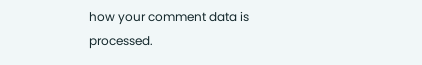how your comment data is processed.